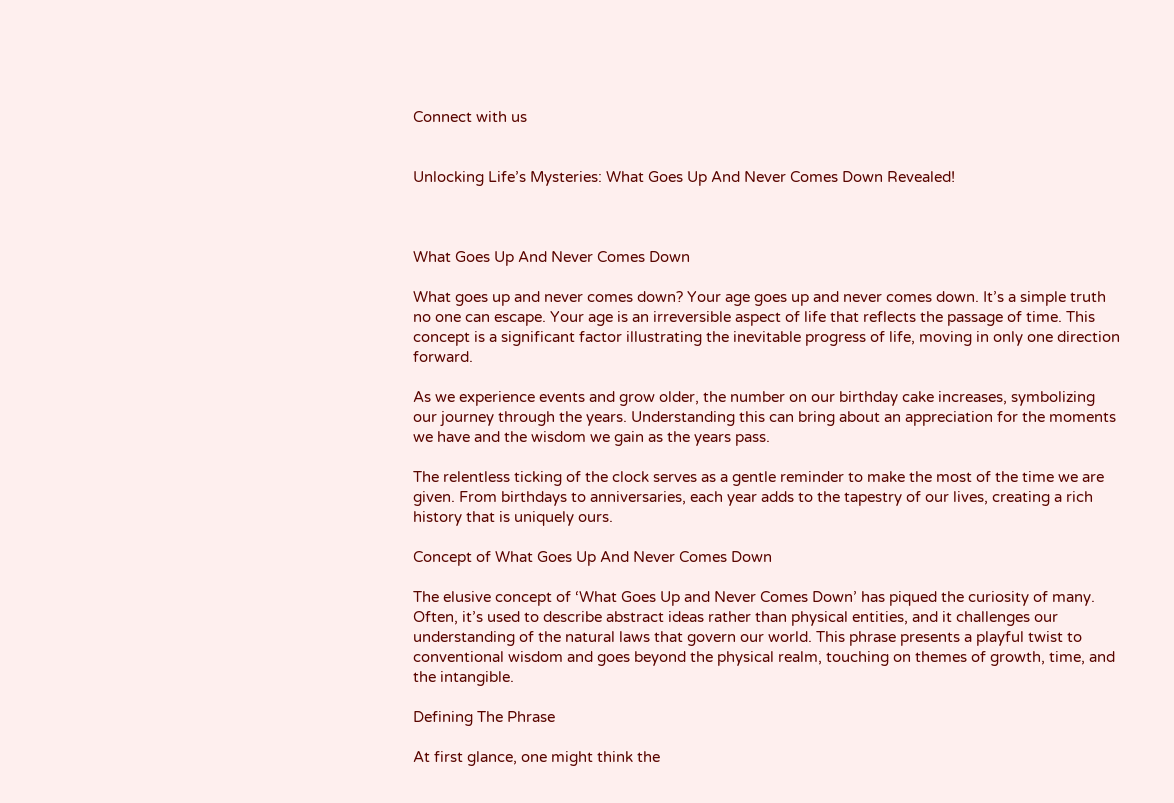Connect with us


Unlocking Life’s Mysteries: What Goes Up And Never Comes Down Revealed!



What Goes Up And Never Comes Down

What goes up and never comes down? Your age goes up and never comes down. It’s a simple truth no one can escape. Your age is an irreversible aspect of life that reflects the passage of time. This concept is a significant factor illustrating the inevitable progress of life, moving in only one direction forward.

As we experience events and grow older, the number on our birthday cake increases, symbolizing our journey through the years. Understanding this can bring about an appreciation for the moments we have and the wisdom we gain as the years pass.

The relentless ticking of the clock serves as a gentle reminder to make the most of the time we are given. From birthdays to anniversaries, each year adds to the tapestry of our lives, creating a rich history that is uniquely ours.

Concept of What Goes Up And Never Comes Down

The elusive concept of ‘What Goes Up and Never Comes Down’ has piqued the curiosity of many. Often, it’s used to describe abstract ideas rather than physical entities, and it challenges our understanding of the natural laws that govern our world. This phrase presents a playful twist to conventional wisdom and goes beyond the physical realm, touching on themes of growth, time, and the intangible.

Defining The Phrase

At first glance, one might think the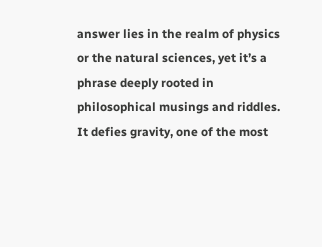answer lies in the realm of physics or the natural sciences, yet it’s a phrase deeply rooted in philosophical musings and riddles. It defies gravity, one of the most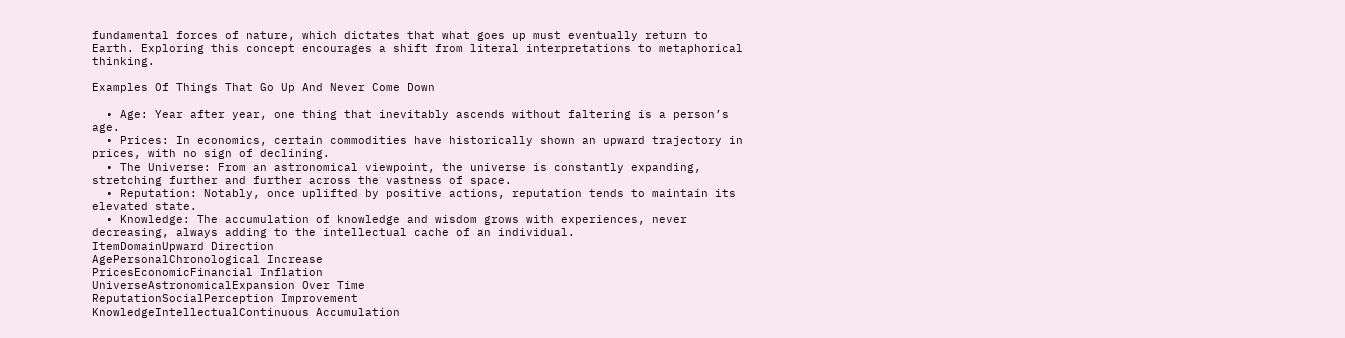fundamental forces of nature, which dictates that what goes up must eventually return to Earth. Exploring this concept encourages a shift from literal interpretations to metaphorical thinking.

Examples Of Things That Go Up And Never Come Down

  • Age: Year after year, one thing that inevitably ascends without faltering is a person’s age.
  • Prices: In economics, certain commodities have historically shown an upward trajectory in prices, with no sign of declining.
  • The Universe: From an astronomical viewpoint, the universe is constantly expanding, stretching further and further across the vastness of space.
  • Reputation: Notably, once uplifted by positive actions, reputation tends to maintain its elevated state.
  • Knowledge: The accumulation of knowledge and wisdom grows with experiences, never decreasing, always adding to the intellectual cache of an individual.
ItemDomainUpward Direction
AgePersonalChronological Increase
PricesEconomicFinancial Inflation
UniverseAstronomicalExpansion Over Time
ReputationSocialPerception Improvement
KnowledgeIntellectualContinuous Accumulation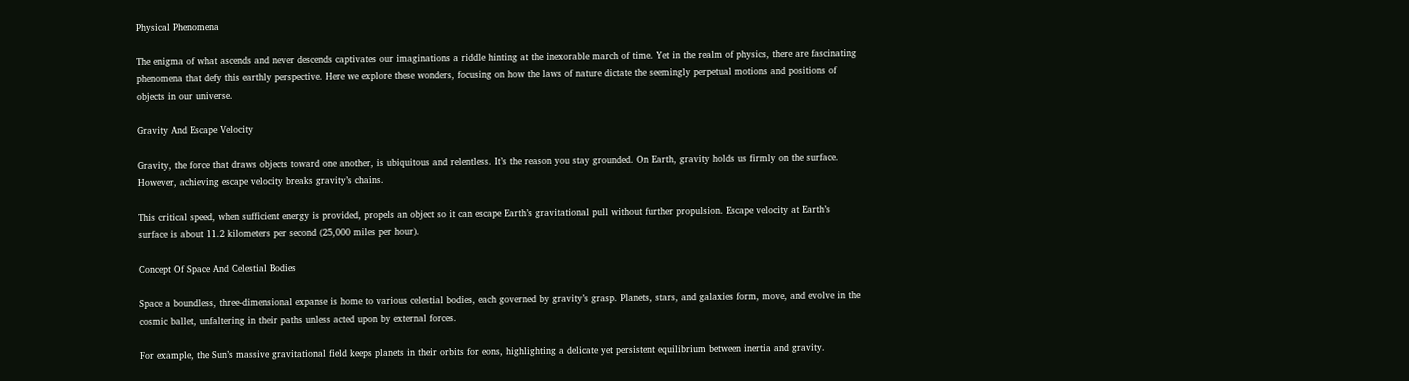Physical Phenomena

The enigma of what ascends and never descends captivates our imaginations a riddle hinting at the inexorable march of time. Yet in the realm of physics, there are fascinating phenomena that defy this earthly perspective. Here we explore these wonders, focusing on how the laws of nature dictate the seemingly perpetual motions and positions of objects in our universe.

Gravity And Escape Velocity

Gravity, the force that draws objects toward one another, is ubiquitous and relentless. It’s the reason you stay grounded. On Earth, gravity holds us firmly on the surface. However, achieving escape velocity breaks gravity’s chains.

This critical speed, when sufficient energy is provided, propels an object so it can escape Earth’s gravitational pull without further propulsion. Escape velocity at Earth’s surface is about 11.2 kilometers per second (25,000 miles per hour).

Concept Of Space And Celestial Bodies

Space a boundless, three-dimensional expanse is home to various celestial bodies, each governed by gravity’s grasp. Planets, stars, and galaxies form, move, and evolve in the cosmic ballet, unfaltering in their paths unless acted upon by external forces.

For example, the Sun’s massive gravitational field keeps planets in their orbits for eons, highlighting a delicate yet persistent equilibrium between inertia and gravity.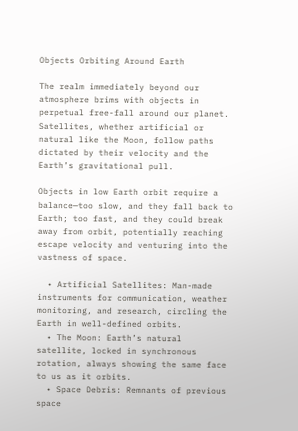Objects Orbiting Around Earth

The realm immediately beyond our atmosphere brims with objects in perpetual free-fall around our planet. Satellites, whether artificial or natural like the Moon, follow paths dictated by their velocity and the Earth’s gravitational pull.

Objects in low Earth orbit require a balance—too slow, and they fall back to Earth; too fast, and they could break away from orbit, potentially reaching escape velocity and venturing into the vastness of space.

  • Artificial Satellites: Man-made instruments for communication, weather monitoring, and research, circling the Earth in well-defined orbits.
  • The Moon: Earth’s natural satellite, locked in synchronous rotation, always showing the same face to us as it orbits.
  • Space Debris: Remnants of previous space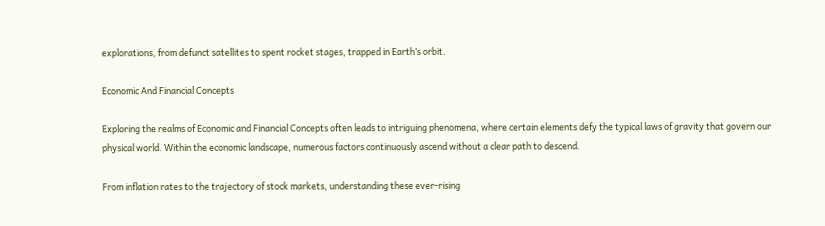explorations, from defunct satellites to spent rocket stages, trapped in Earth’s orbit.

Economic And Financial Concepts

Exploring the realms of Economic and Financial Concepts often leads to intriguing phenomena, where certain elements defy the typical laws of gravity that govern our physical world. Within the economic landscape, numerous factors continuously ascend without a clear path to descend.

From inflation rates to the trajectory of stock markets, understanding these ever-rising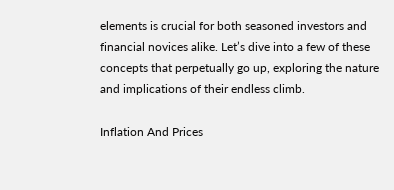elements is crucial for both seasoned investors and financial novices alike. Let’s dive into a few of these concepts that perpetually go up, exploring the nature and implications of their endless climb.

Inflation And Prices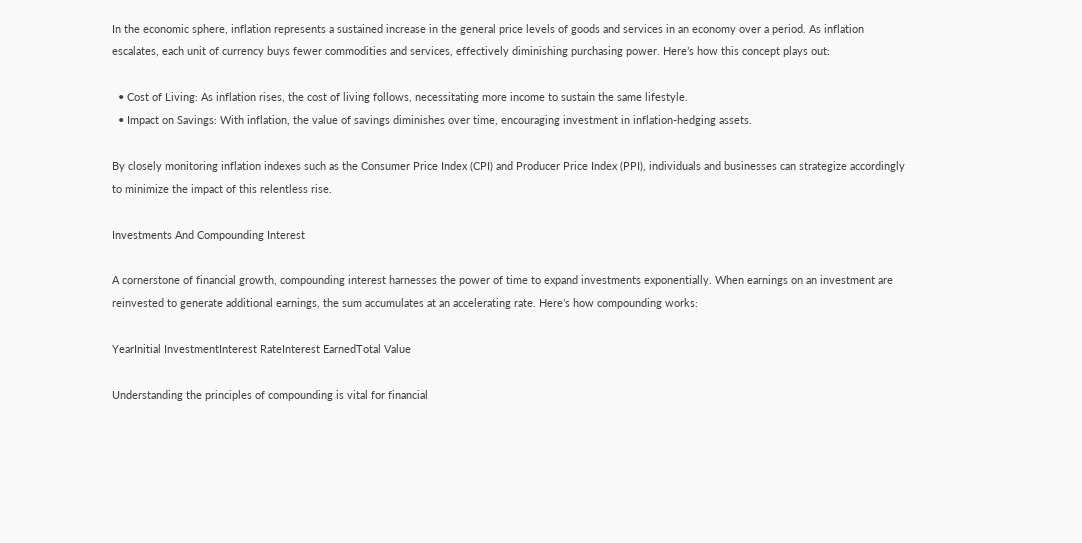In the economic sphere, inflation represents a sustained increase in the general price levels of goods and services in an economy over a period. As inflation escalates, each unit of currency buys fewer commodities and services, effectively diminishing purchasing power. Here’s how this concept plays out:

  • Cost of Living: As inflation rises, the cost of living follows, necessitating more income to sustain the same lifestyle.
  • Impact on Savings: With inflation, the value of savings diminishes over time, encouraging investment in inflation-hedging assets.

By closely monitoring inflation indexes such as the Consumer Price Index (CPI) and Producer Price Index (PPI), individuals and businesses can strategize accordingly to minimize the impact of this relentless rise.

Investments And Compounding Interest

A cornerstone of financial growth, compounding interest harnesses the power of time to expand investments exponentially. When earnings on an investment are reinvested to generate additional earnings, the sum accumulates at an accelerating rate. Here’s how compounding works:

YearInitial InvestmentInterest RateInterest EarnedTotal Value

Understanding the principles of compounding is vital for financial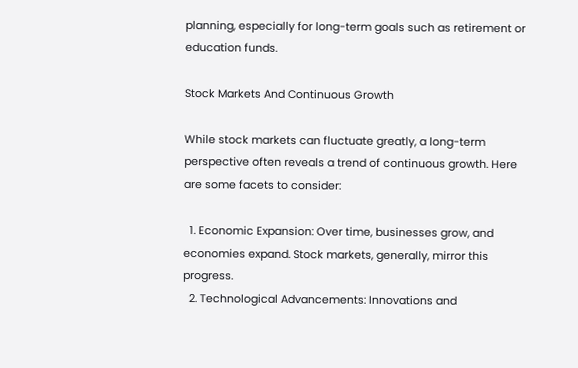planning, especially for long-term goals such as retirement or education funds.

Stock Markets And Continuous Growth

While stock markets can fluctuate greatly, a long-term perspective often reveals a trend of continuous growth. Here are some facets to consider:

  1. Economic Expansion: Over time, businesses grow, and economies expand. Stock markets, generally, mirror this progress.
  2. Technological Advancements: Innovations and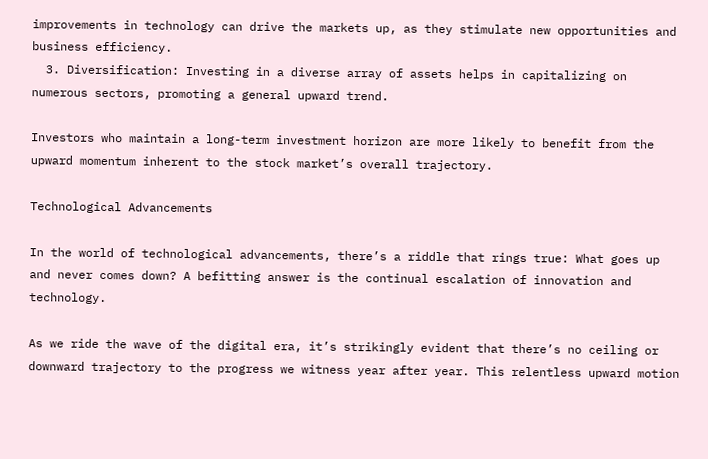improvements in technology can drive the markets up, as they stimulate new opportunities and business efficiency.
  3. Diversification: Investing in a diverse array of assets helps in capitalizing on numerous sectors, promoting a general upward trend.

Investors who maintain a long-term investment horizon are more likely to benefit from the upward momentum inherent to the stock market’s overall trajectory.

Technological Advancements

In the world of technological advancements, there’s a riddle that rings true: What goes up and never comes down? A befitting answer is the continual escalation of innovation and technology.

As we ride the wave of the digital era, it’s strikingly evident that there’s no ceiling or downward trajectory to the progress we witness year after year. This relentless upward motion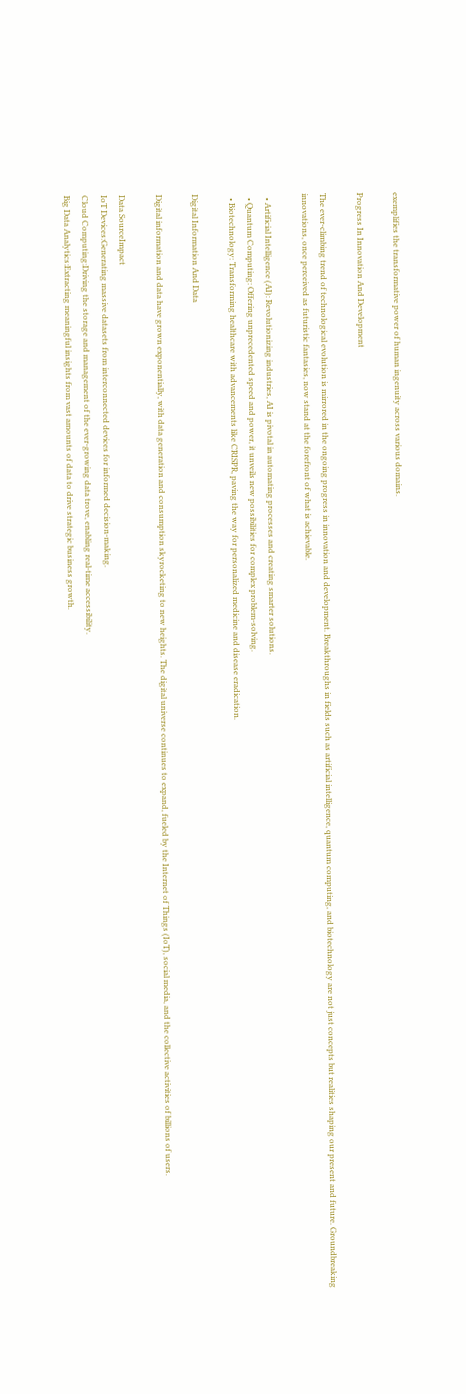exemplifies the transformative power of human ingenuity across various domains.

Progress In Innovation And Development

The ever-climbing trend of technological evolution is mirrored in the ongoing progress in innovation and development. Breakthroughs in fields such as artificial intelligence, quantum computing, and biotechnology are not just concepts but realities shaping our present and future. Groundbreaking innovations, once perceived as futuristic fantasies, now stand at the forefront of what is achievable.

  • Artificial Intelligence (AI): Revolutionizing industries, AI is pivotal in automating processes and creating smarter solutions.
  • Quantum Computing: Offering unprecedented speed and power, it unveils new possibilities for complex problem-solving.
  • Biotechnology: Transforming healthcare with advancements like CRISPR, paving the way for personalized medicine and disease eradication.

Digital Information And Data

Digital information and data have grown exponentially, with data generation and consumption skyrocketing to new heights. The digital universe continues to expand, fueled by the Internet of Things (IoT), social media, and the collective activities of billions of users.

Data SourceImpact
IoT Devices:Generating massive datasets from interconnected devices for informed decision-making.
Cloud Computing:Driving the storage and management of the ever-growing data trove, enabling real-time accessibility.
Big Data Analytics:Extracting meaningful insights from vast amounts of data to drive strategic business growth.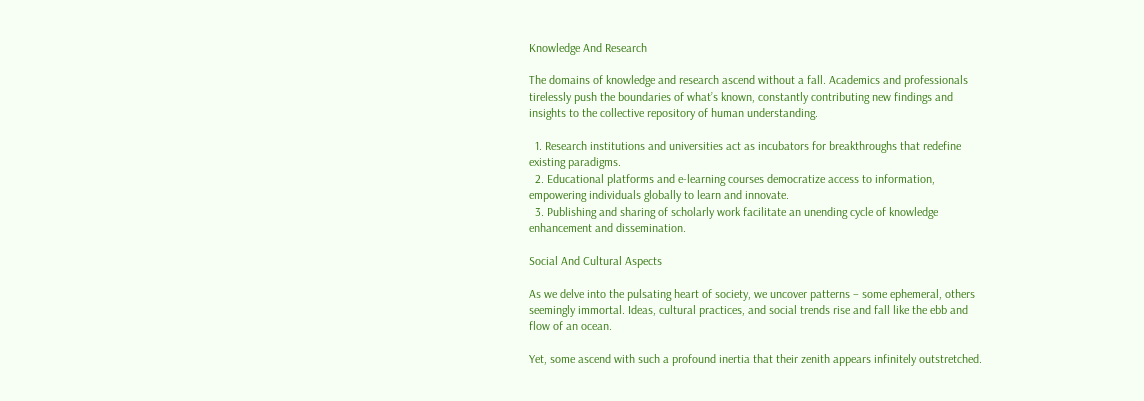Knowledge And Research

The domains of knowledge and research ascend without a fall. Academics and professionals tirelessly push the boundaries of what’s known, constantly contributing new findings and insights to the collective repository of human understanding.

  1. Research institutions and universities act as incubators for breakthroughs that redefine existing paradigms.
  2. Educational platforms and e-learning courses democratize access to information, empowering individuals globally to learn and innovate.
  3. Publishing and sharing of scholarly work facilitate an unending cycle of knowledge enhancement and dissemination.

Social And Cultural Aspects

As we delve into the pulsating heart of society, we uncover patterns – some ephemeral, others seemingly immortal. Ideas, cultural practices, and social trends rise and fall like the ebb and flow of an ocean.

Yet, some ascend with such a profound inertia that their zenith appears infinitely outstretched.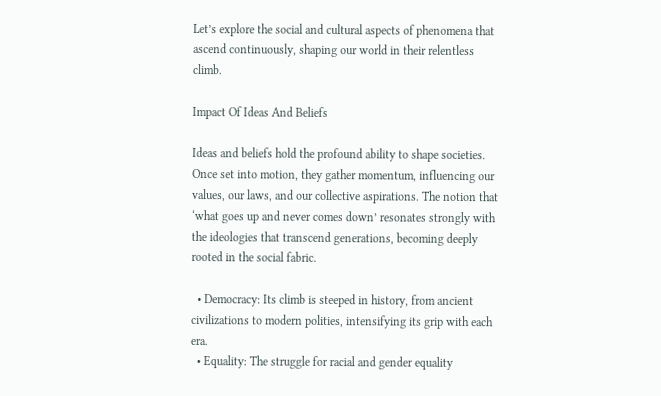Let’s explore the social and cultural aspects of phenomena that ascend continuously, shaping our world in their relentless climb.

Impact Of Ideas And Beliefs

Ideas and beliefs hold the profound ability to shape societies. Once set into motion, they gather momentum, influencing our values, our laws, and our collective aspirations. The notion that ‘what goes up and never comes down’ resonates strongly with the ideologies that transcend generations, becoming deeply rooted in the social fabric.

  • Democracy: Its climb is steeped in history, from ancient civilizations to modern polities, intensifying its grip with each era.
  • Equality: The struggle for racial and gender equality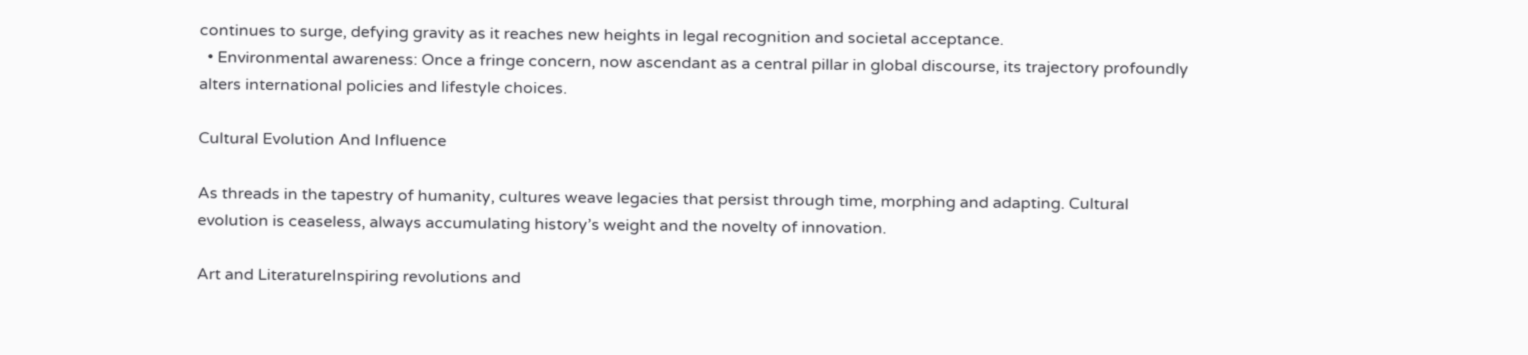continues to surge, defying gravity as it reaches new heights in legal recognition and societal acceptance.
  • Environmental awareness: Once a fringe concern, now ascendant as a central pillar in global discourse, its trajectory profoundly alters international policies and lifestyle choices.

Cultural Evolution And Influence

As threads in the tapestry of humanity, cultures weave legacies that persist through time, morphing and adapting. Cultural evolution is ceaseless, always accumulating history’s weight and the novelty of innovation.

Art and LiteratureInspiring revolutions and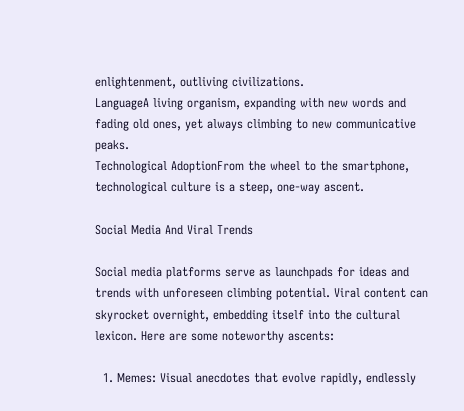enlightenment, outliving civilizations.
LanguageA living organism, expanding with new words and fading old ones, yet always climbing to new communicative peaks.
Technological AdoptionFrom the wheel to the smartphone, technological culture is a steep, one-way ascent.

Social Media And Viral Trends

Social media platforms serve as launchpads for ideas and trends with unforeseen climbing potential. Viral content can skyrocket overnight, embedding itself into the cultural lexicon. Here are some noteworthy ascents:

  1. Memes: Visual anecdotes that evolve rapidly, endlessly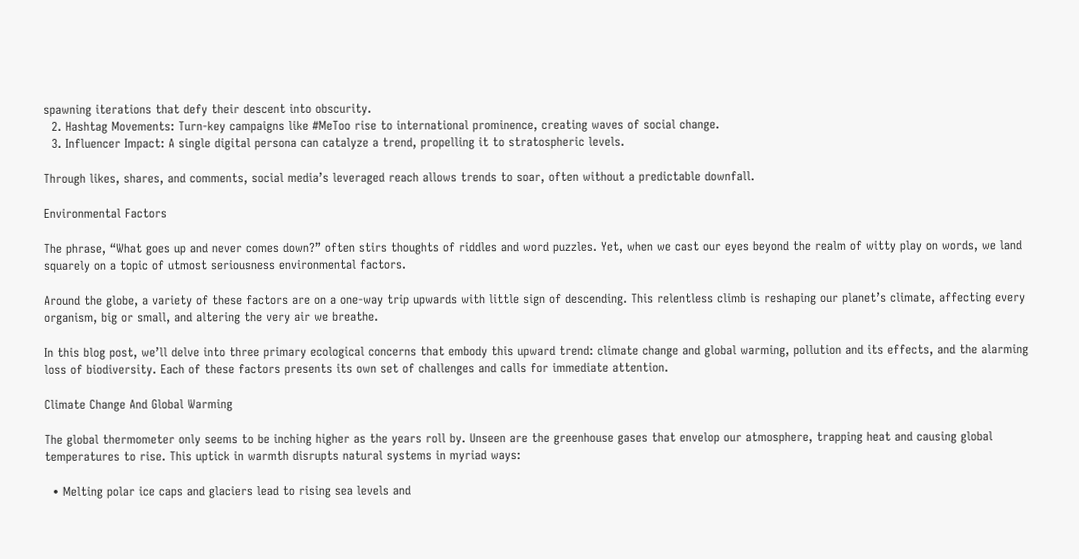spawning iterations that defy their descent into obscurity.
  2. Hashtag Movements: Turn-key campaigns like #MeToo rise to international prominence, creating waves of social change.
  3. Influencer Impact: A single digital persona can catalyze a trend, propelling it to stratospheric levels.

Through likes, shares, and comments, social media’s leveraged reach allows trends to soar, often without a predictable downfall.

Environmental Factors

The phrase, “What goes up and never comes down?” often stirs thoughts of riddles and word puzzles. Yet, when we cast our eyes beyond the realm of witty play on words, we land squarely on a topic of utmost seriousness environmental factors.

Around the globe, a variety of these factors are on a one-way trip upwards with little sign of descending. This relentless climb is reshaping our planet’s climate, affecting every organism, big or small, and altering the very air we breathe.

In this blog post, we’ll delve into three primary ecological concerns that embody this upward trend: climate change and global warming, pollution and its effects, and the alarming loss of biodiversity. Each of these factors presents its own set of challenges and calls for immediate attention.

Climate Change And Global Warming

The global thermometer only seems to be inching higher as the years roll by. Unseen are the greenhouse gases that envelop our atmosphere, trapping heat and causing global temperatures to rise. This uptick in warmth disrupts natural systems in myriad ways:

  • Melting polar ice caps and glaciers lead to rising sea levels and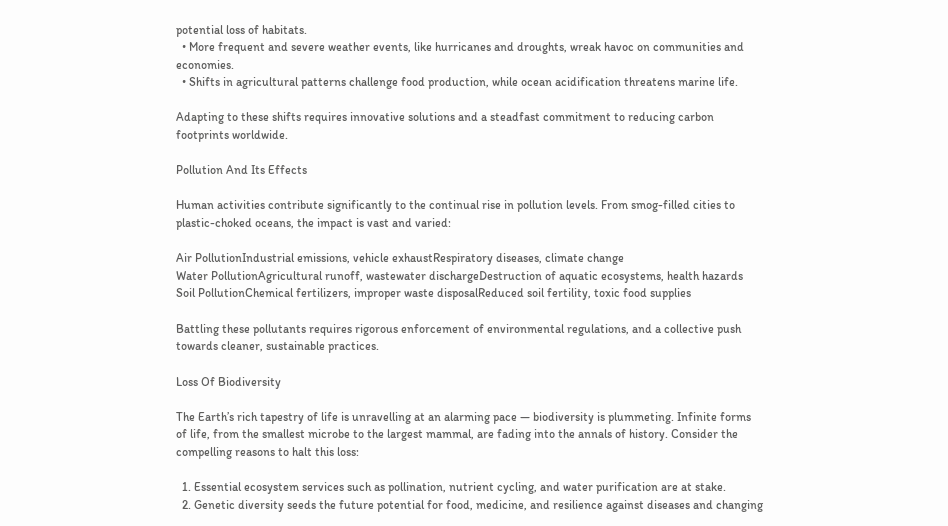potential loss of habitats.
  • More frequent and severe weather events, like hurricanes and droughts, wreak havoc on communities and economies.
  • Shifts in agricultural patterns challenge food production, while ocean acidification threatens marine life.

Adapting to these shifts requires innovative solutions and a steadfast commitment to reducing carbon footprints worldwide.

Pollution And Its Effects

Human activities contribute significantly to the continual rise in pollution levels. From smog-filled cities to plastic-choked oceans, the impact is vast and varied:

Air PollutionIndustrial emissions, vehicle exhaustRespiratory diseases, climate change
Water PollutionAgricultural runoff, wastewater dischargeDestruction of aquatic ecosystems, health hazards
Soil PollutionChemical fertilizers, improper waste disposalReduced soil fertility, toxic food supplies

Battling these pollutants requires rigorous enforcement of environmental regulations, and a collective push towards cleaner, sustainable practices.

Loss Of Biodiversity

The Earth’s rich tapestry of life is unravelling at an alarming pace — biodiversity is plummeting. Infinite forms of life, from the smallest microbe to the largest mammal, are fading into the annals of history. Consider the compelling reasons to halt this loss:

  1. Essential ecosystem services such as pollination, nutrient cycling, and water purification are at stake.
  2. Genetic diversity seeds the future potential for food, medicine, and resilience against diseases and changing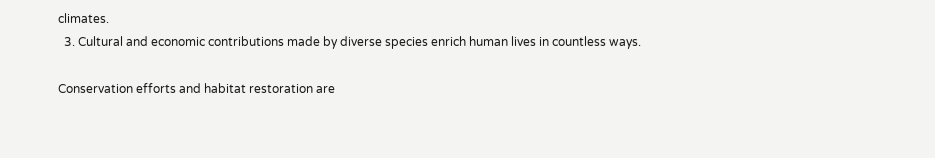climates.
  3. Cultural and economic contributions made by diverse species enrich human lives in countless ways.

Conservation efforts and habitat restoration are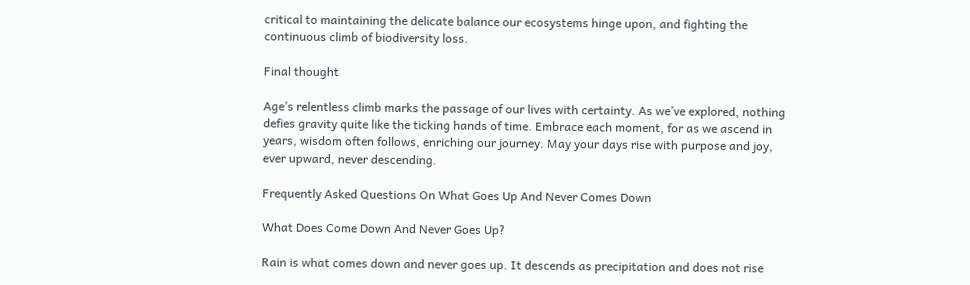critical to maintaining the delicate balance our ecosystems hinge upon, and fighting the continuous climb of biodiversity loss.

Final thought

Age’s relentless climb marks the passage of our lives with certainty. As we’ve explored, nothing defies gravity quite like the ticking hands of time. Embrace each moment, for as we ascend in years, wisdom often follows, enriching our journey. May your days rise with purpose and joy, ever upward, never descending.

Frequently Asked Questions On What Goes Up And Never Comes Down

What Does Come Down And Never Goes Up?

Rain is what comes down and never goes up. It descends as precipitation and does not rise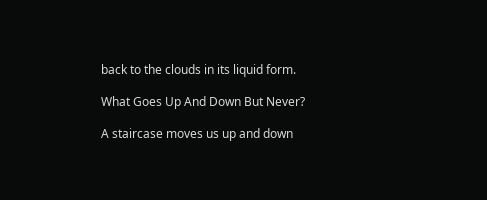back to the clouds in its liquid form.

What Goes Up And Down But Never?

A staircase moves us up and down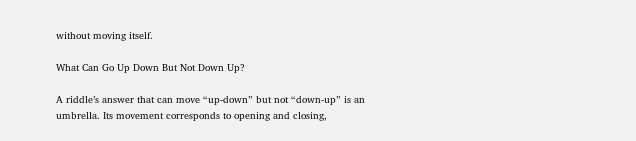without moving itself.

What Can Go Up Down But Not Down Up?

A riddle’s answer that can move “up-down” but not “down-up” is an umbrella. Its movement corresponds to opening and closing,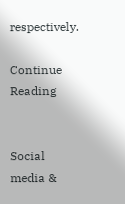respectively.

Continue Reading


Social media &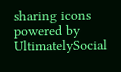sharing icons powered by UltimatelySocial